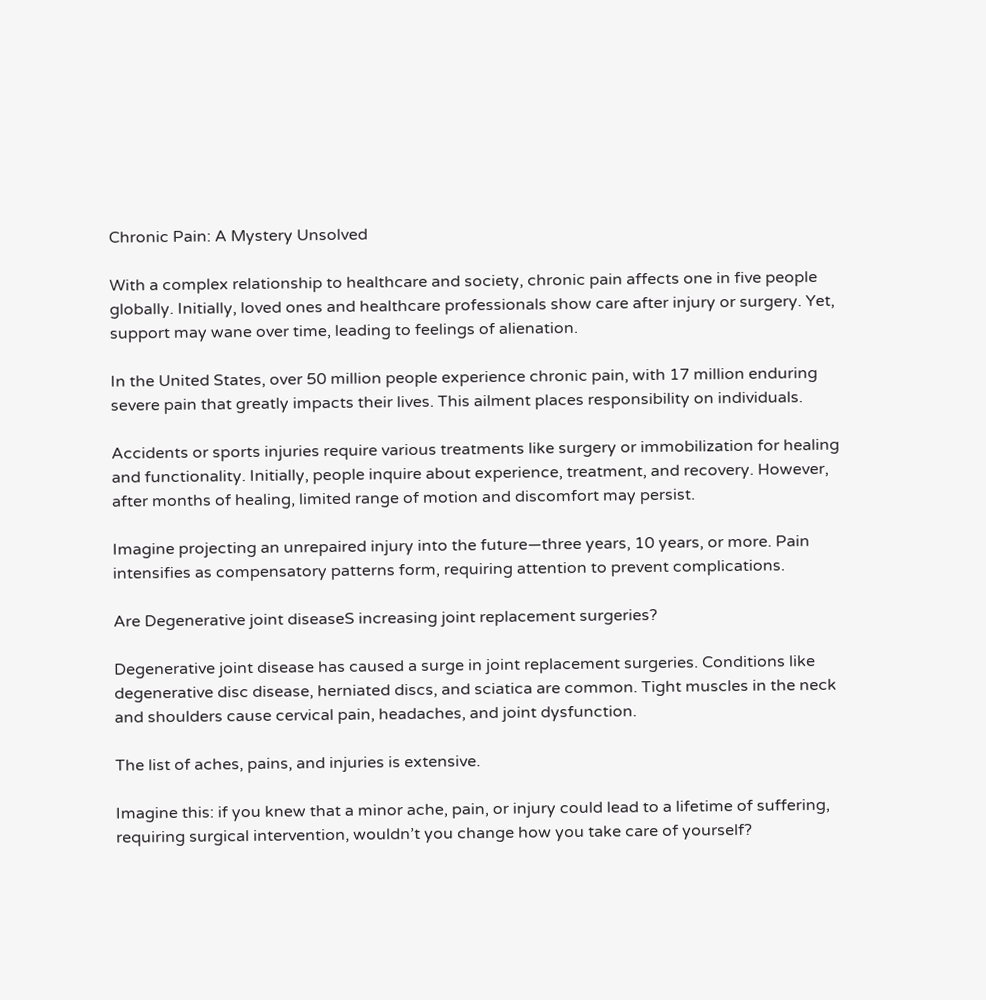Chronic Pain: A Mystery Unsolved

With a complex relationship to healthcare and society, chronic pain affects one in five people globally. Initially, loved ones and healthcare professionals show care after injury or surgery. Yet, support may wane over time, leading to feelings of alienation.

In the United States, over 50 million people experience chronic pain, with 17 million enduring severe pain that greatly impacts their lives. This ailment places responsibility on individuals.

Accidents or sports injuries require various treatments like surgery or immobilization for healing and functionality. Initially, people inquire about experience, treatment, and recovery. However, after months of healing, limited range of motion and discomfort may persist.

Imagine projecting an unrepaired injury into the future—three years, 10 years, or more. Pain intensifies as compensatory patterns form, requiring attention to prevent complications.

Are Degenerative joint diseaseS increasing joint replacement surgeries?

Degenerative joint disease has caused a surge in joint replacement surgeries. Conditions like degenerative disc disease, herniated discs, and sciatica are common. Tight muscles in the neck and shoulders cause cervical pain, headaches, and joint dysfunction.

The list of aches, pains, and injuries is extensive.

Imagine this: if you knew that a minor ache, pain, or injury could lead to a lifetime of suffering, requiring surgical intervention, wouldn’t you change how you take care of yourself?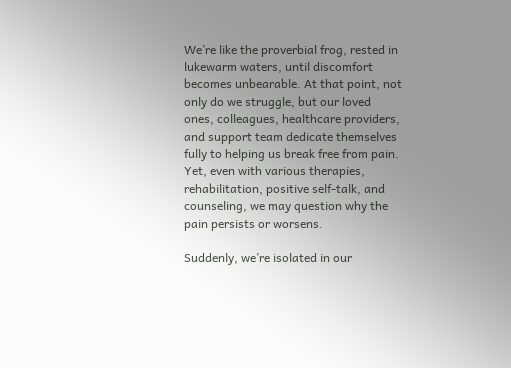We’re like the proverbial frog, rested in lukewarm waters, until discomfort becomes unbearable. At that point, not only do we struggle, but our loved ones, colleagues, healthcare providers, and support team dedicate themselves fully to helping us break free from pain. Yet, even with various therapies, rehabilitation, positive self-talk, and counseling, we may question why the pain persists or worsens.

Suddenly, we’re isolated in our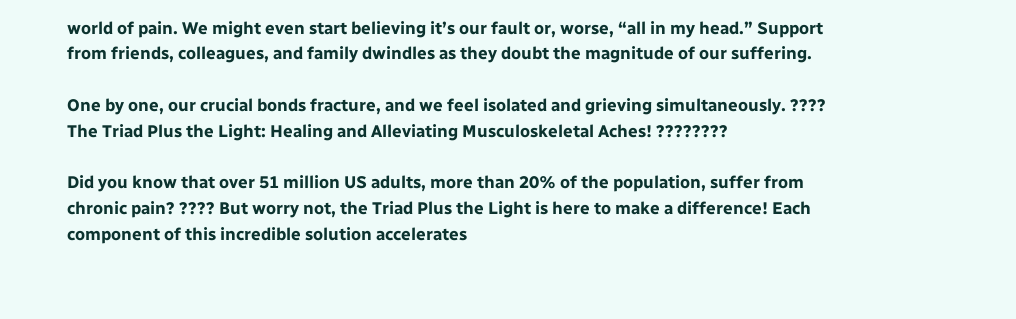world of pain. We might even start believing it’s our fault or, worse, “all in my head.” Support from friends, colleagues, and family dwindles as they doubt the magnitude of our suffering.

One by one, our crucial bonds fracture, and we feel isolated and grieving simultaneously. ???? The Triad Plus the Light: Healing and Alleviating Musculoskeletal Aches! ????????

Did you know that over 51 million US adults, more than 20% of the population, suffer from chronic pain? ???? But worry not, the Triad Plus the Light is here to make a difference! Each component of this incredible solution accelerates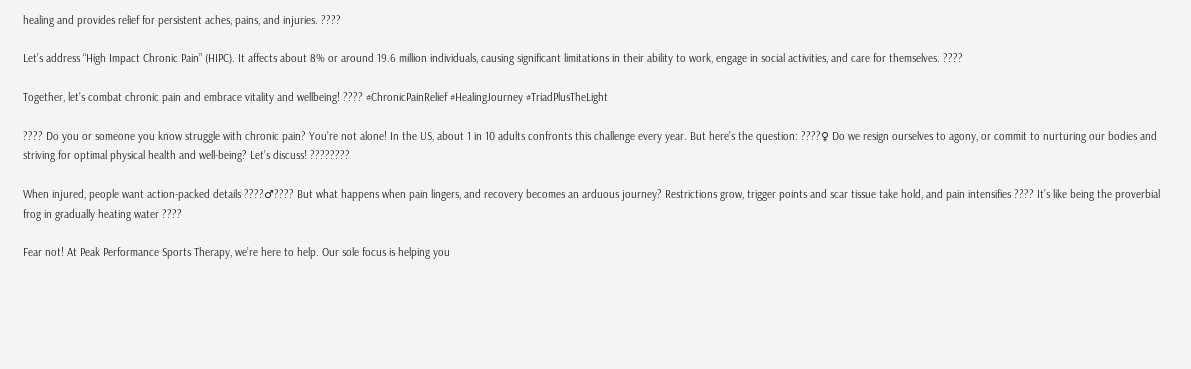healing and provides relief for persistent aches, pains, and injuries. ????

Let’s address “High Impact Chronic Pain” (HIPC). It affects about 8% or around 19.6 million individuals, causing significant limitations in their ability to work, engage in social activities, and care for themselves. ????

Together, let’s combat chronic pain and embrace vitality and wellbeing! ???? #ChronicPainRelief #HealingJourney #TriadPlusTheLight

???? Do you or someone you know struggle with chronic pain? You’re not alone! In the US, about 1 in 10 adults confronts this challenge every year. But here’s the question: ????♀ Do we resign ourselves to agony, or commit to nurturing our bodies and striving for optimal physical health and well-being? Let’s discuss! ????????

When injured, people want action-packed details ????♂???? But what happens when pain lingers, and recovery becomes an arduous journey? Restrictions grow, trigger points and scar tissue take hold, and pain intensifies ???? It’s like being the proverbial frog in gradually heating water ????

Fear not! At Peak Performance Sports Therapy, we’re here to help. Our sole focus is helping you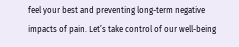feel your best and preventing long-term negative impacts of pain. Let’s take control of our well-being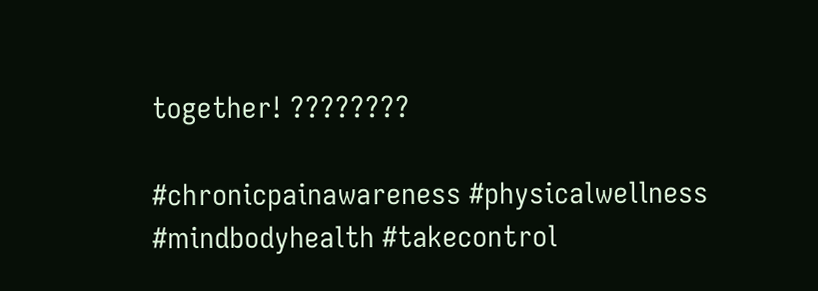together! ????????

#chronicpainawareness #physicalwellness #mindbodyhealth #takecontrol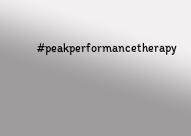#peakperformancetherapy